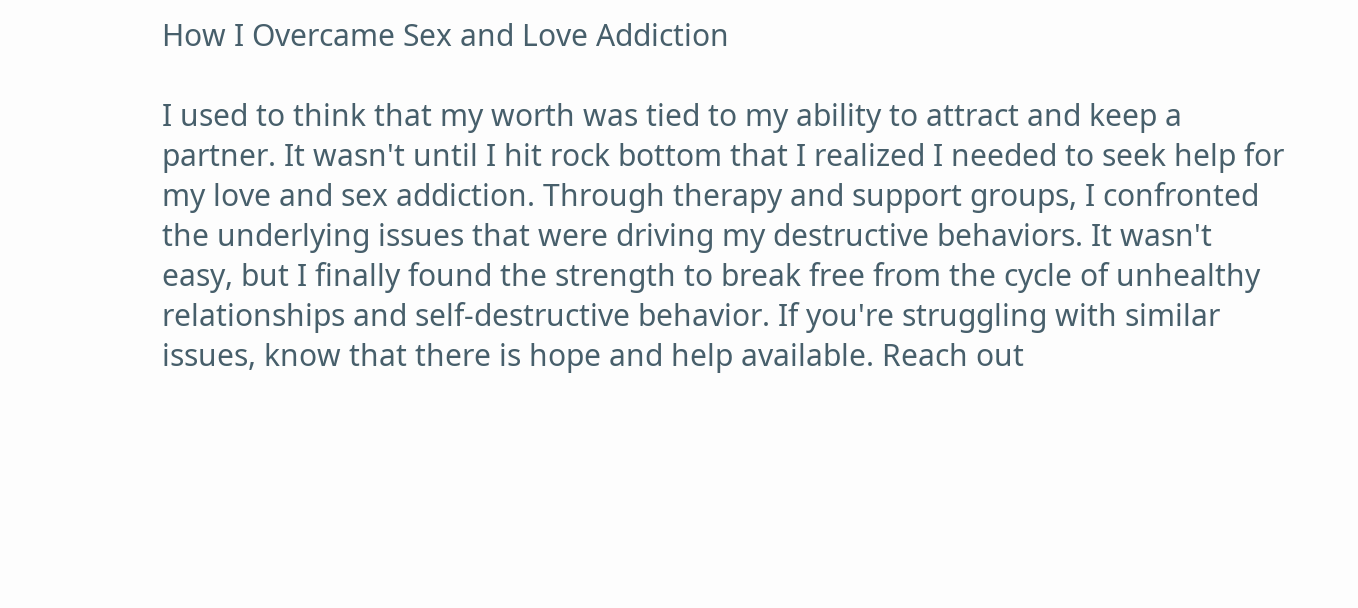How I Overcame Sex and Love Addiction

I used to think that my worth was tied to my ability to attract and keep a partner. It wasn't until I hit rock bottom that I realized I needed to seek help for my love and sex addiction. Through therapy and support groups, I confronted the underlying issues that were driving my destructive behaviors. It wasn't easy, but I finally found the strength to break free from the cycle of unhealthy relationships and self-destructive behavior. If you're struggling with similar issues, know that there is hope and help available. Reach out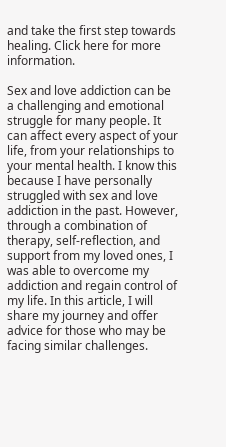and take the first step towards healing. Click here for more information.

Sex and love addiction can be a challenging and emotional struggle for many people. It can affect every aspect of your life, from your relationships to your mental health. I know this because I have personally struggled with sex and love addiction in the past. However, through a combination of therapy, self-reflection, and support from my loved ones, I was able to overcome my addiction and regain control of my life. In this article, I will share my journey and offer advice for those who may be facing similar challenges.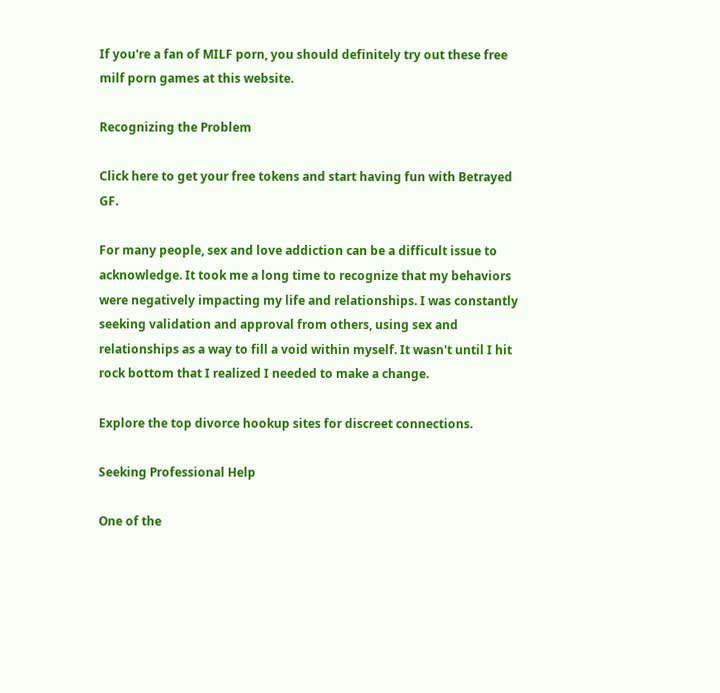If you're a fan of MILF porn, you should definitely try out these free milf porn games at this website.

Recognizing the Problem

Click here to get your free tokens and start having fun with Betrayed GF.

For many people, sex and love addiction can be a difficult issue to acknowledge. It took me a long time to recognize that my behaviors were negatively impacting my life and relationships. I was constantly seeking validation and approval from others, using sex and relationships as a way to fill a void within myself. It wasn't until I hit rock bottom that I realized I needed to make a change.

Explore the top divorce hookup sites for discreet connections.

Seeking Professional Help

One of the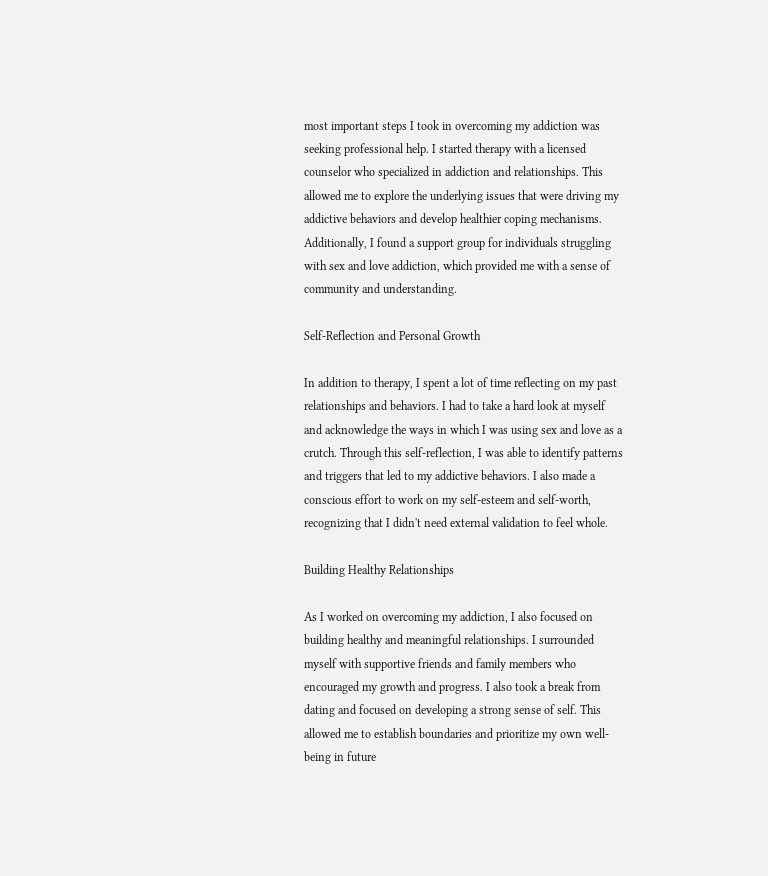most important steps I took in overcoming my addiction was seeking professional help. I started therapy with a licensed counselor who specialized in addiction and relationships. This allowed me to explore the underlying issues that were driving my addictive behaviors and develop healthier coping mechanisms. Additionally, I found a support group for individuals struggling with sex and love addiction, which provided me with a sense of community and understanding.

Self-Reflection and Personal Growth

In addition to therapy, I spent a lot of time reflecting on my past relationships and behaviors. I had to take a hard look at myself and acknowledge the ways in which I was using sex and love as a crutch. Through this self-reflection, I was able to identify patterns and triggers that led to my addictive behaviors. I also made a conscious effort to work on my self-esteem and self-worth, recognizing that I didn't need external validation to feel whole.

Building Healthy Relationships

As I worked on overcoming my addiction, I also focused on building healthy and meaningful relationships. I surrounded myself with supportive friends and family members who encouraged my growth and progress. I also took a break from dating and focused on developing a strong sense of self. This allowed me to establish boundaries and prioritize my own well-being in future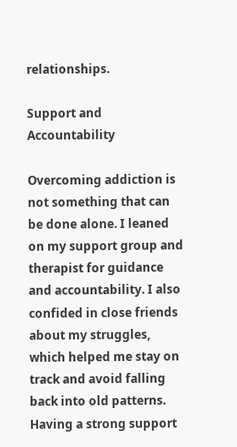relationships.

Support and Accountability

Overcoming addiction is not something that can be done alone. I leaned on my support group and therapist for guidance and accountability. I also confided in close friends about my struggles, which helped me stay on track and avoid falling back into old patterns. Having a strong support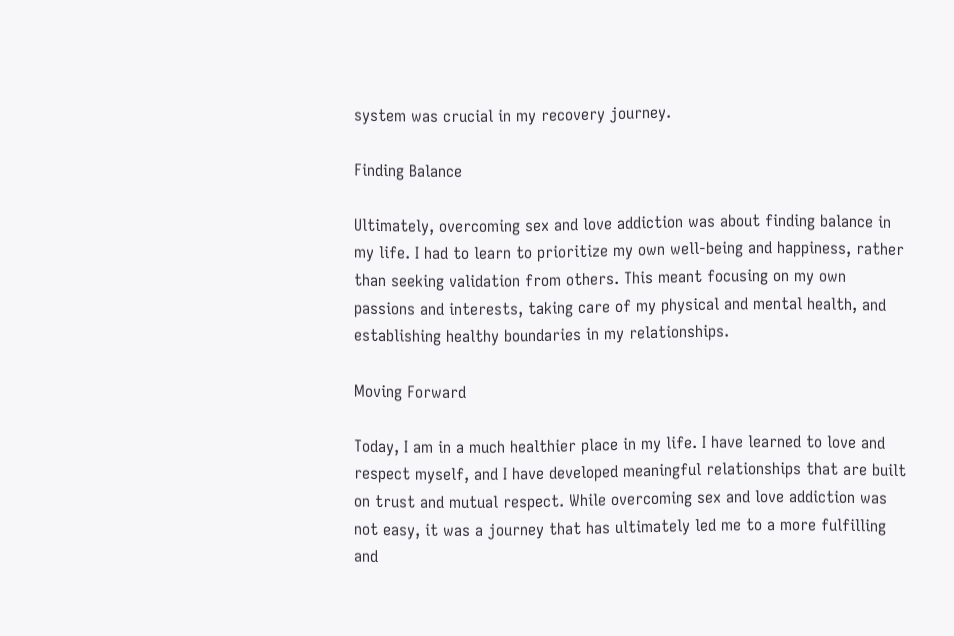system was crucial in my recovery journey.

Finding Balance

Ultimately, overcoming sex and love addiction was about finding balance in my life. I had to learn to prioritize my own well-being and happiness, rather than seeking validation from others. This meant focusing on my own passions and interests, taking care of my physical and mental health, and establishing healthy boundaries in my relationships.

Moving Forward

Today, I am in a much healthier place in my life. I have learned to love and respect myself, and I have developed meaningful relationships that are built on trust and mutual respect. While overcoming sex and love addiction was not easy, it was a journey that has ultimately led me to a more fulfilling and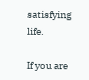satisfying life.

If you are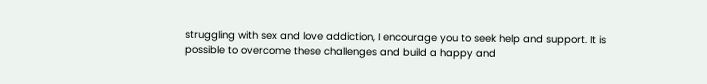struggling with sex and love addiction, I encourage you to seek help and support. It is possible to overcome these challenges and build a happy and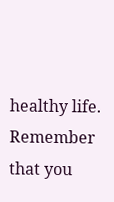healthy life. Remember that you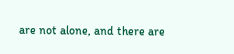are not alone, and there are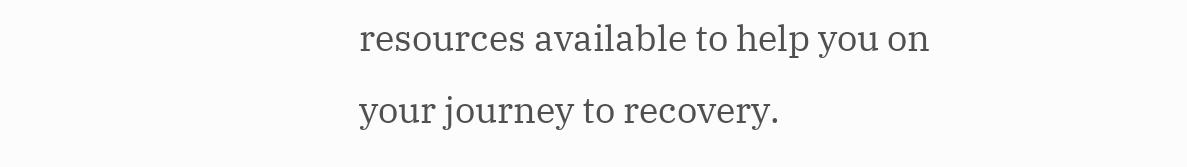resources available to help you on your journey to recovery.